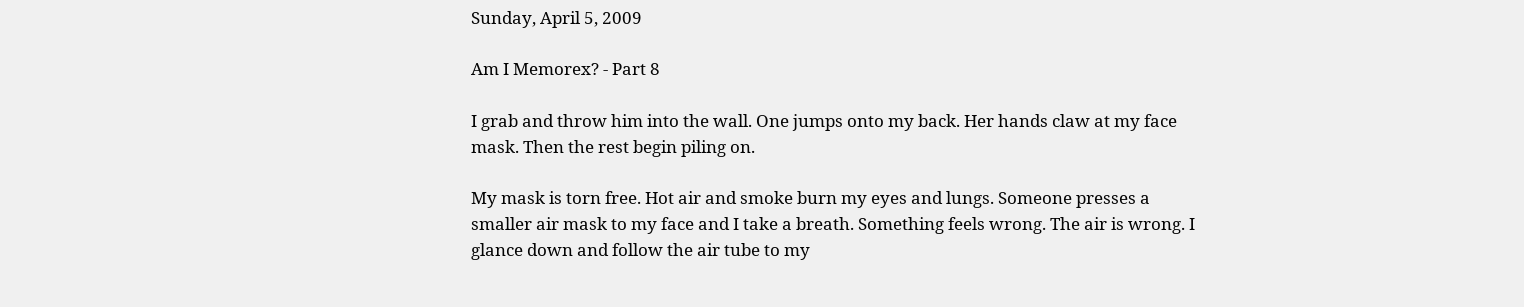Sunday, April 5, 2009

Am I Memorex? - Part 8

I grab and throw him into the wall. One jumps onto my back. Her hands claw at my face mask. Then the rest begin piling on.

My mask is torn free. Hot air and smoke burn my eyes and lungs. Someone presses a smaller air mask to my face and I take a breath. Something feels wrong. The air is wrong. I glance down and follow the air tube to my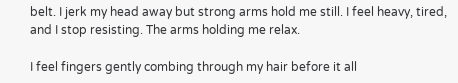belt. I jerk my head away but strong arms hold me still. I feel heavy, tired, and I stop resisting. The arms holding me relax.

I feel fingers gently combing through my hair before it all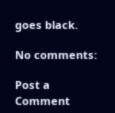goes black.

No comments:

Post a Comment